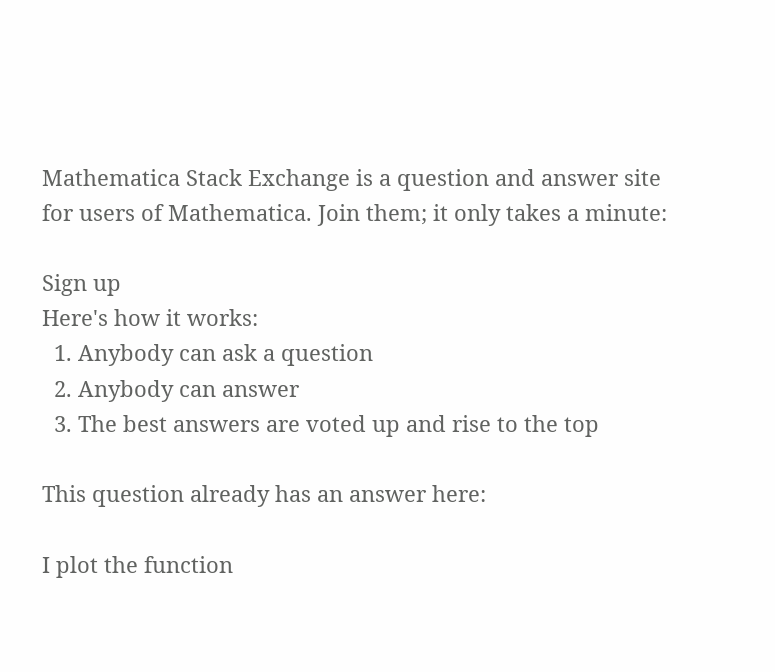Mathematica Stack Exchange is a question and answer site for users of Mathematica. Join them; it only takes a minute:

Sign up
Here's how it works:
  1. Anybody can ask a question
  2. Anybody can answer
  3. The best answers are voted up and rise to the top

This question already has an answer here:

I plot the function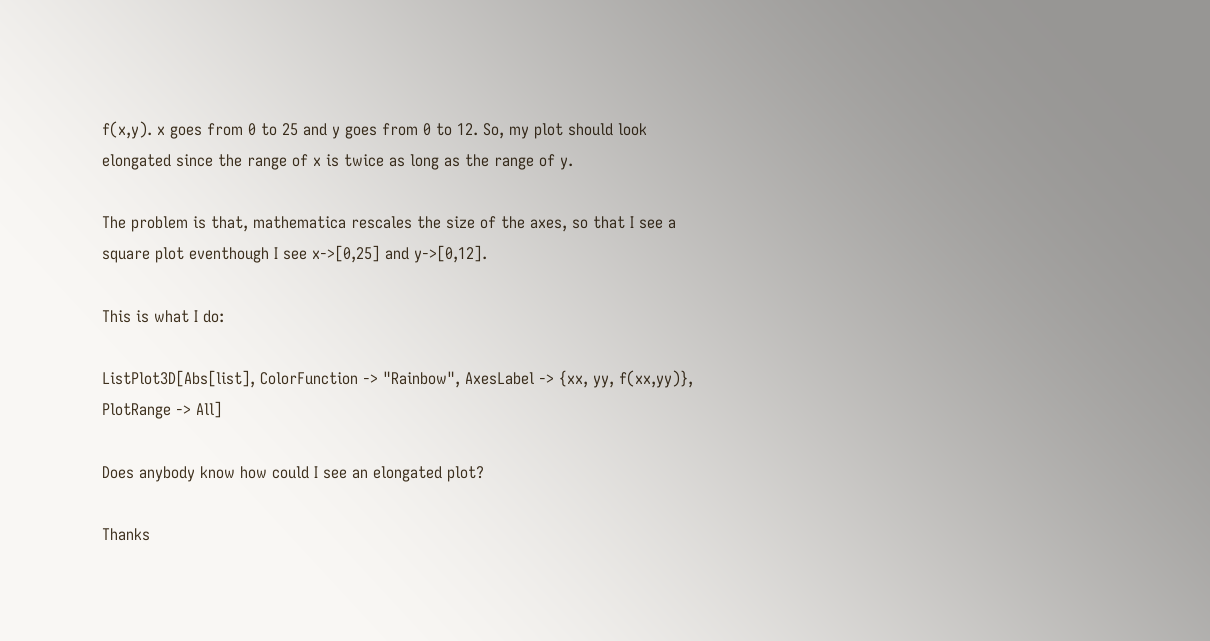f(x,y). x goes from 0 to 25 and y goes from 0 to 12. So, my plot should look elongated since the range of x is twice as long as the range of y.

The problem is that, mathematica rescales the size of the axes, so that I see a square plot eventhough I see x->[0,25] and y->[0,12].

This is what I do:

ListPlot3D[Abs[list], ColorFunction -> "Rainbow", AxesLabel -> {xx, yy, f(xx,yy)}, PlotRange -> All]

Does anybody know how could I see an elongated plot?

Thanks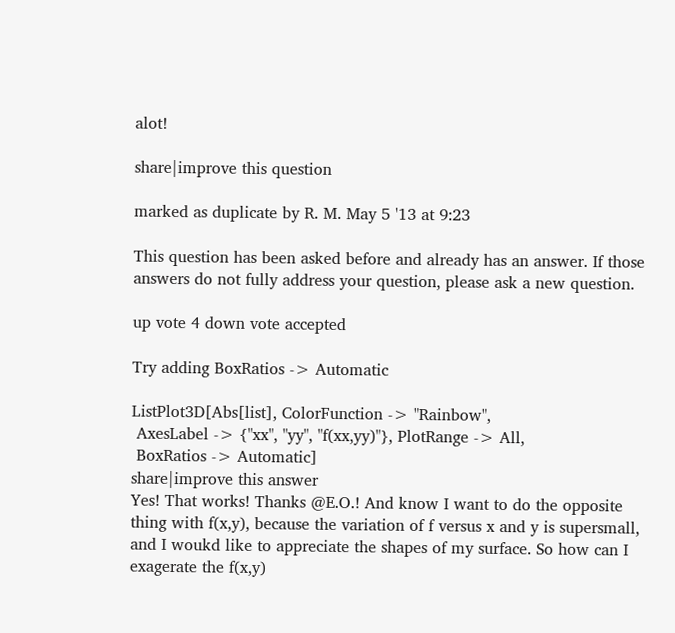alot!

share|improve this question

marked as duplicate by R. M. May 5 '13 at 9:23

This question has been asked before and already has an answer. If those answers do not fully address your question, please ask a new question.

up vote 4 down vote accepted

Try adding BoxRatios -> Automatic

ListPlot3D[Abs[list], ColorFunction -> "Rainbow",
 AxesLabel -> {"xx", "yy", "f(xx,yy)"}, PlotRange -> All,
 BoxRatios -> Automatic]
share|improve this answer
Yes! That works! Thanks @E.O.! And know I want to do the opposite thing with f(x,y), because the variation of f versus x and y is supersmall, and I woukd like to appreciate the shapes of my surface. So how can I exagerate the f(x,y)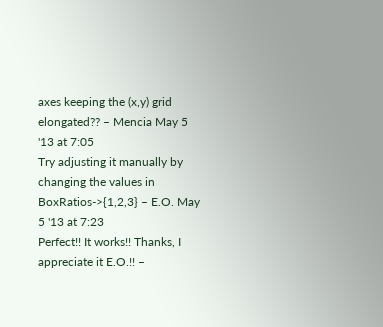axes keeping the (x,y) grid elongated?? – Mencia May 5 '13 at 7:05
Try adjusting it manually by changing the values in BoxRatios->{1,2,3} – E.O. May 5 '13 at 7:23
Perfect!! It works!! Thanks, I appreciate it E.O.!! –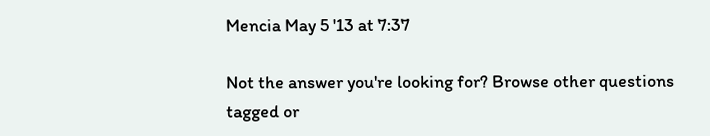Mencia May 5 '13 at 7:37

Not the answer you're looking for? Browse other questions tagged or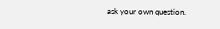ask your own question.